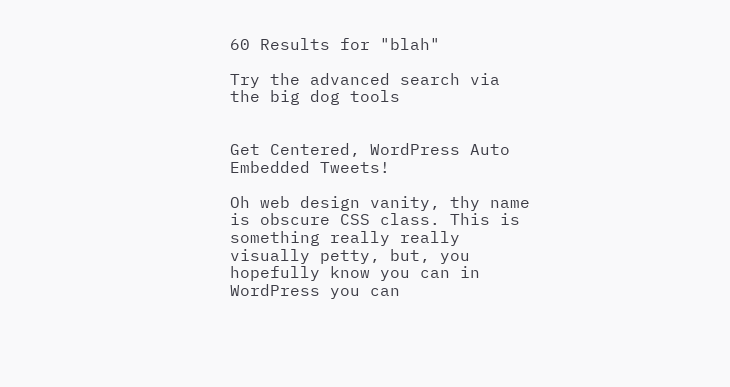60 Results for "blah"

Try the advanced search via the big dog tools


Get Centered, WordPress Auto Embedded Tweets!

Oh web design vanity, thy name is obscure CSS class. This is something really really visually petty, but, you hopefully know you can in WordPress you can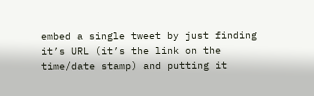embed a single tweet by just finding it’s URL (it’s the link on the time/date stamp) and putting it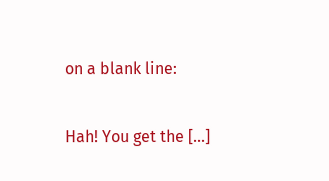on a blank line:

Hah! You get the […]